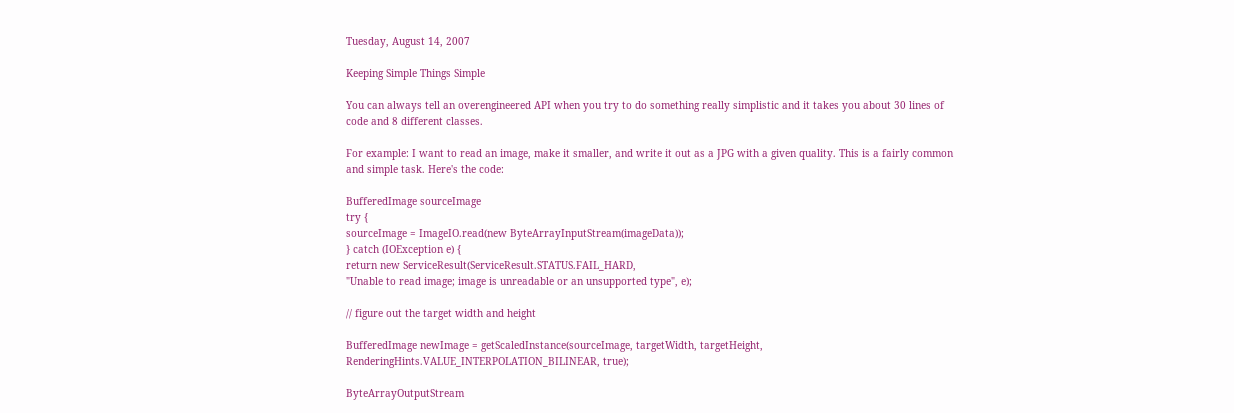Tuesday, August 14, 2007

Keeping Simple Things Simple

You can always tell an overengineered API when you try to do something really simplistic and it takes you about 30 lines of code and 8 different classes.

For example: I want to read an image, make it smaller, and write it out as a JPG with a given quality. This is a fairly common and simple task. Here's the code:

BufferedImage sourceImage
try {
sourceImage = ImageIO.read(new ByteArrayInputStream(imageData));
} catch (IOException e) {
return new ServiceResult(ServiceResult.STATUS.FAIL_HARD,
"Unable to read image; image is unreadable or an unsupported type", e);

// figure out the target width and height

BufferedImage newImage = getScaledInstance(sourceImage, targetWidth, targetHeight, RenderingHints.VALUE_INTERPOLATION_BILINEAR, true);

ByteArrayOutputStream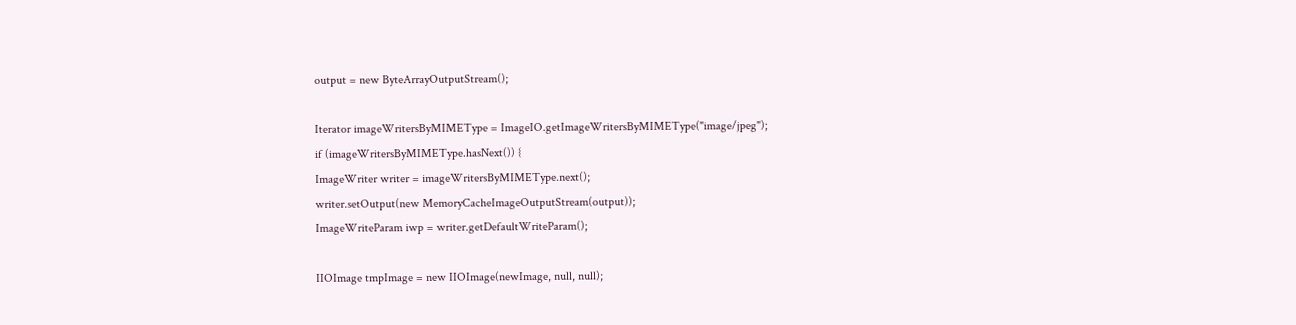output = new ByteArrayOutputStream();

Iterator imageWritersByMIMEType = ImageIO.getImageWritersByMIMEType("image/jpeg");
if (imageWritersByMIMEType.hasNext()) {
ImageWriter writer = imageWritersByMIMEType.next();
writer.setOutput(new MemoryCacheImageOutputStream(output));
ImageWriteParam iwp = writer.getDefaultWriteParam();

IIOImage tmpImage = new IIOImage(newImage, null, null);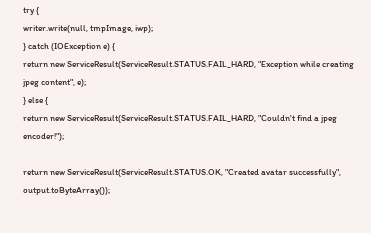try {
writer.write(null, tmpImage, iwp);
} catch (IOException e) {
return new ServiceResult(ServiceResult.STATUS.FAIL_HARD, "Exception while creating jpeg content", e);
} else {
return new ServiceResult(ServiceResult.STATUS.FAIL_HARD, "Couldn't find a jpeg encoder!");

return new ServiceResult(ServiceResult.STATUS.OK, "Created avatar successfully", output.toByteArray());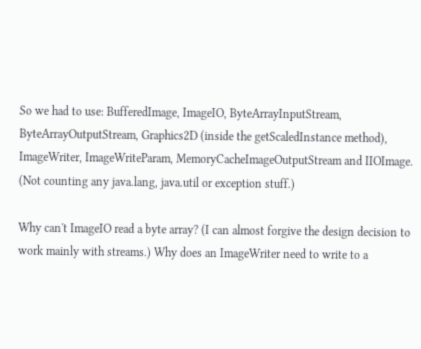So we had to use: BufferedImage, ImageIO, ByteArrayInputStream, ByteArrayOutputStream, Graphics2D (inside the getScaledInstance method), ImageWriter, ImageWriteParam, MemoryCacheImageOutputStream and IIOImage. (Not counting any java.lang, java.util or exception stuff.)

Why can't ImageIO read a byte array? (I can almost forgive the design decision to work mainly with streams.) Why does an ImageWriter need to write to a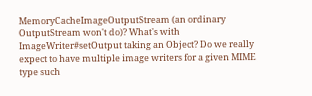MemoryCacheImageOutputStream (an ordinary OutputStream won't do)? What's with ImageWriter#setOutput taking an Object? Do we really expect to have multiple image writers for a given MIME type such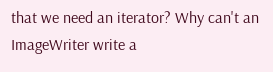that we need an iterator? Why can't an ImageWriter write a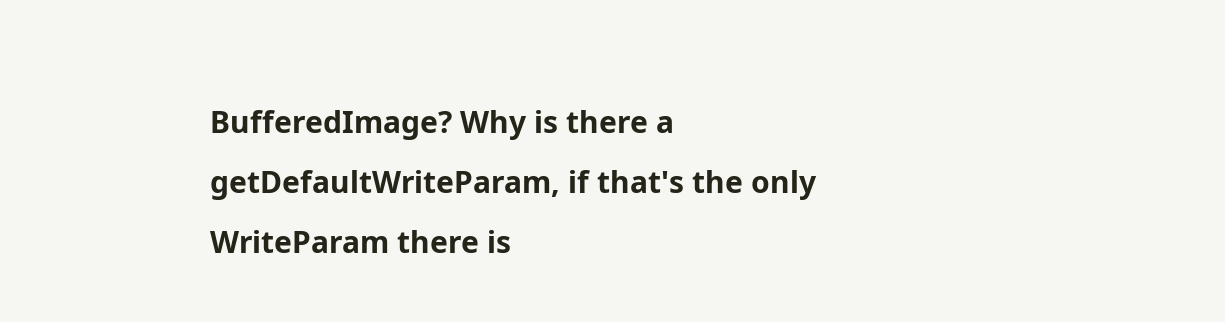BufferedImage? Why is there a getDefaultWriteParam, if that's the only WriteParam there is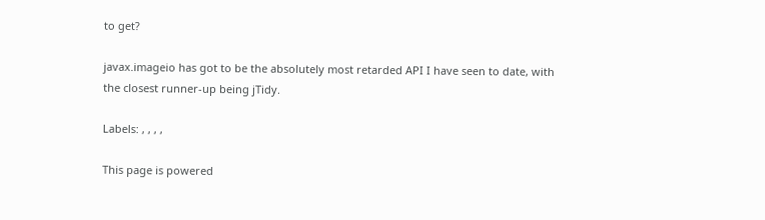to get?

javax.imageio has got to be the absolutely most retarded API I have seen to date, with the closest runner-up being jTidy.

Labels: , , , ,

This page is powered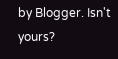by Blogger. Isn't yours?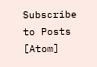Subscribe to Posts [Atom]